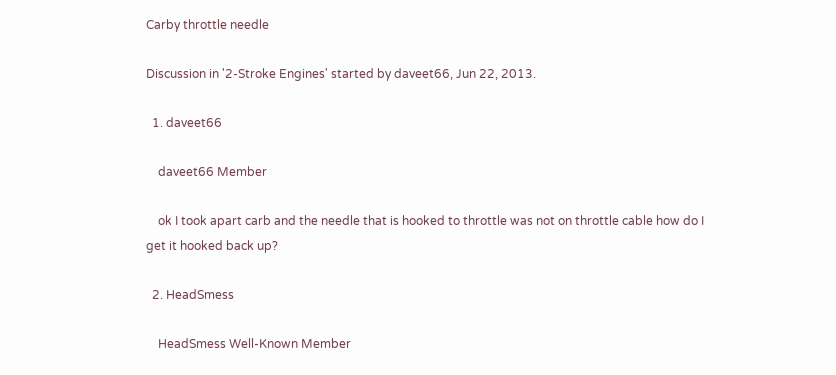Carby throttle needle

Discussion in '2-Stroke Engines' started by daveet66, Jun 22, 2013.

  1. daveet66

    daveet66 Member

    ok I took apart carb and the needle that is hooked to throttle was not on throttle cable how do I get it hooked back up?

  2. HeadSmess

    HeadSmess Well-Known Member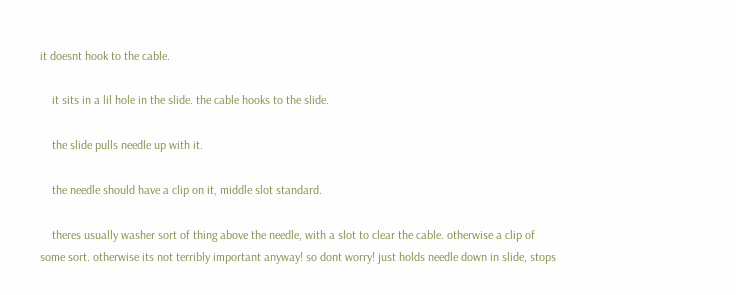it doesnt hook to the cable.

    it sits in a lil hole in the slide. the cable hooks to the slide.

    the slide pulls needle up with it.

    the needle should have a clip on it, middle slot standard.

    theres usually washer sort of thing above the needle, with a slot to clear the cable. otherwise a clip of some sort. otherwise its not terribly important anyway! so dont worry! just holds needle down in slide, stops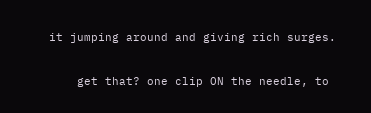it jumping around and giving rich surges.

    get that? one clip ON the needle, to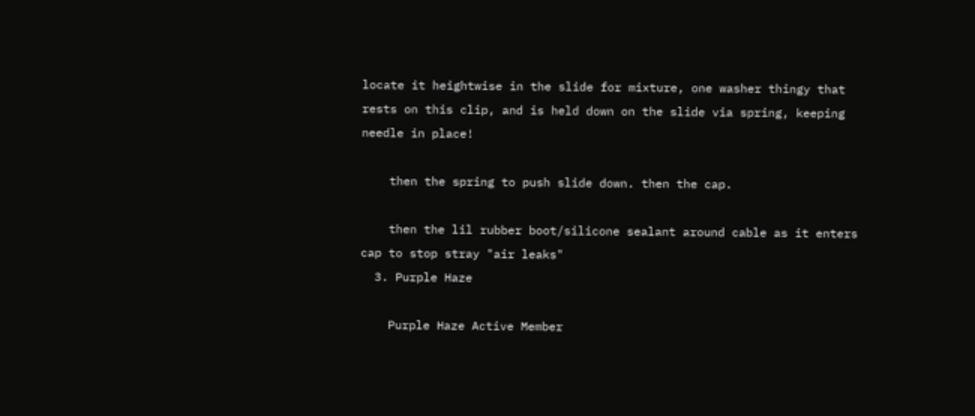locate it heightwise in the slide for mixture, one washer thingy that rests on this clip, and is held down on the slide via spring, keeping needle in place!

    then the spring to push slide down. then the cap.

    then the lil rubber boot/silicone sealant around cable as it enters cap to stop stray "air leaks"
  3. Purple Haze

    Purple Haze Active Member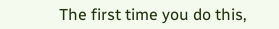The first time you do this,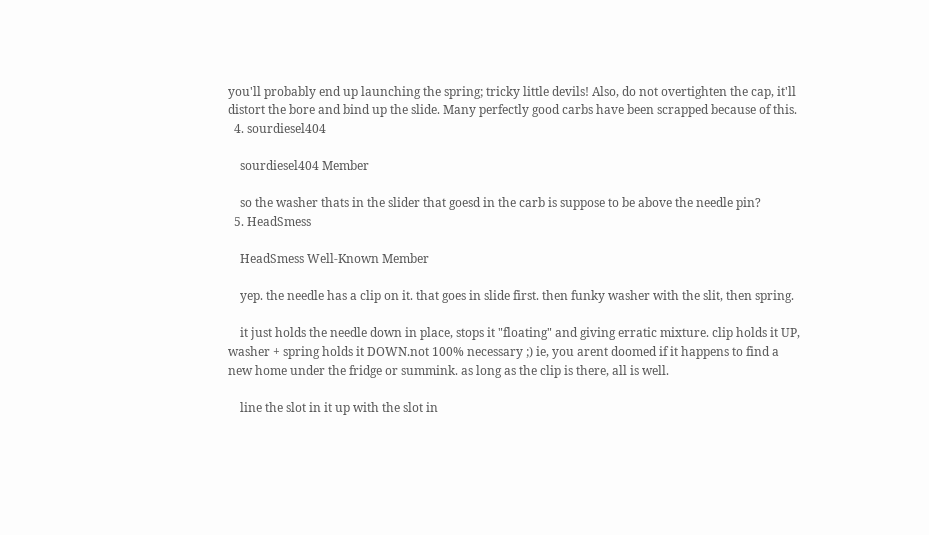you'll probably end up launching the spring; tricky little devils! Also, do not overtighten the cap, it'll distort the bore and bind up the slide. Many perfectly good carbs have been scrapped because of this.
  4. sourdiesel404

    sourdiesel404 Member

    so the washer thats in the slider that goesd in the carb is suppose to be above the needle pin?
  5. HeadSmess

    HeadSmess Well-Known Member

    yep. the needle has a clip on it. that goes in slide first. then funky washer with the slit, then spring.

    it just holds the needle down in place, stops it "floating" and giving erratic mixture. clip holds it UP, washer + spring holds it DOWN.not 100% necessary ;) ie, you arent doomed if it happens to find a new home under the fridge or summink. as long as the clip is there, all is well.

    line the slot in it up with the slot in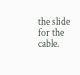the slide for the cable.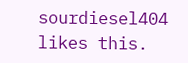sourdiesel404 likes this.